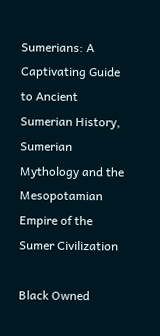Sumerians: A Captivating Guide to Ancient Sumerian History, Sumerian Mythology and the Mesopotamian Empire of the Sumer Civilization

Black Owned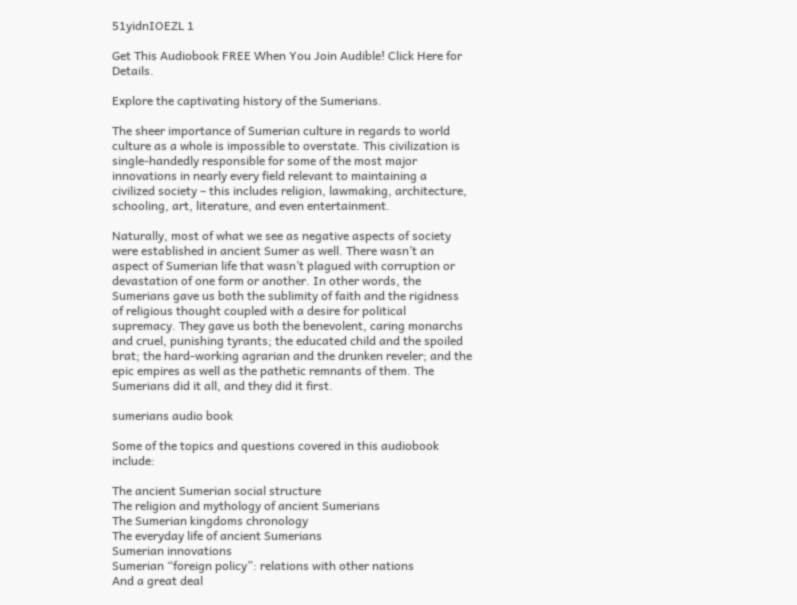51yidnIOEZL 1

Get This Audiobook FREE When You Join Audible! Click Here for Details.

Explore the captivating history of the Sumerians.

The sheer importance of Sumerian culture in regards to world culture as a whole is impossible to overstate. This civilization is single-handedly responsible for some of the most major innovations in nearly every field relevant to maintaining a civilized society – this includes religion, lawmaking, architecture, schooling, art, literature, and even entertainment.

Naturally, most of what we see as negative aspects of society were established in ancient Sumer as well. There wasn’t an aspect of Sumerian life that wasn’t plagued with corruption or devastation of one form or another. In other words, the Sumerians gave us both the sublimity of faith and the rigidness of religious thought coupled with a desire for political supremacy. They gave us both the benevolent, caring monarchs and cruel, punishing tyrants; the educated child and the spoiled brat; the hard-working agrarian and the drunken reveler; and the epic empires as well as the pathetic remnants of them. The Sumerians did it all, and they did it first.

sumerians audio book

Some of the topics and questions covered in this audiobook include:

The ancient Sumerian social structure
The religion and mythology of ancient Sumerians
The Sumerian kingdoms chronology
The everyday life of ancient Sumerians
Sumerian innovations
Sumerian “foreign policy”: relations with other nations
And a great deal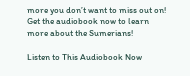more you don’t want to miss out on!
Get the audiobook now to learn more about the Sumerians!

Listen to This Audiobook Now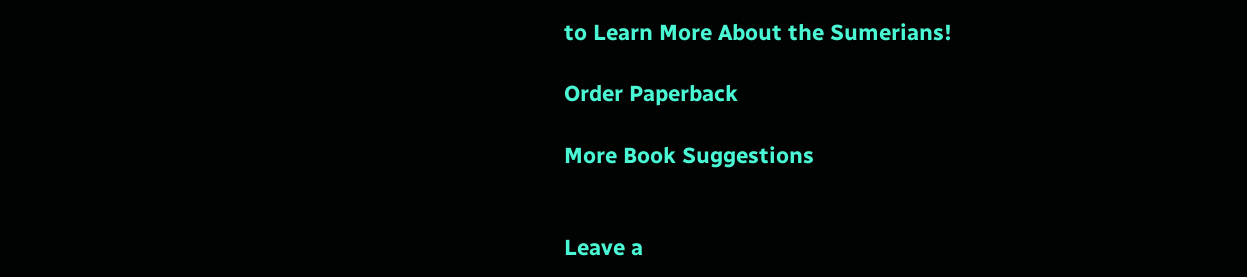to Learn More About the Sumerians!

Order Paperback

More Book Suggestions


Leave a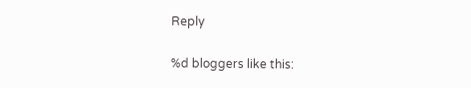Reply

%d bloggers like this: